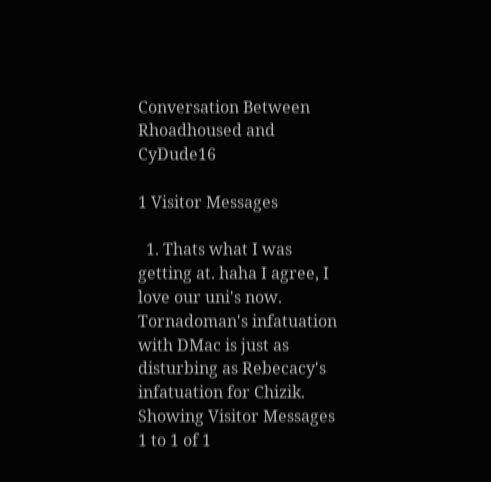Conversation Between Rhoadhoused and CyDude16

1 Visitor Messages

  1. Thats what I was getting at. haha I agree, I love our uni's now. Tornadoman's infatuation with DMac is just as disturbing as Rebecacy's infatuation for Chizik.
Showing Visitor Messages 1 to 1 of 1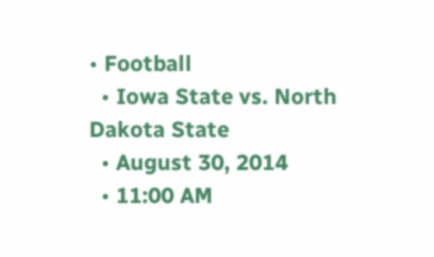• Football
  • Iowa State vs. North Dakota State
  • August 30, 2014
  • 11:00 AM